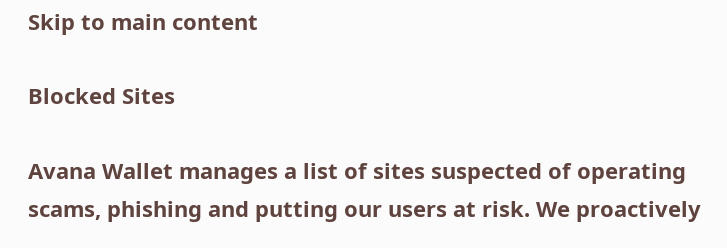Skip to main content

Blocked Sites

Avana Wallet manages a list of sites suspected of operating scams, phishing and putting our users at risk. We proactively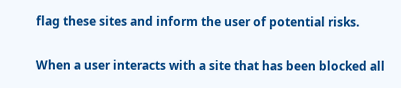flag these sites and inform the user of potential risks.

When a user interacts with a site that has been blocked all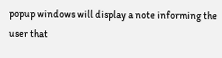popup windows will display a note informing the user that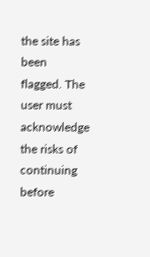the site has been flagged. The user must acknowledge the risks of continuing before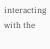interacting with the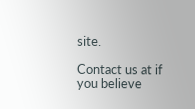site.

Contact us at if you believe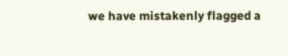we have mistakenly flagged a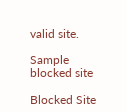valid site.

Sample blocked site

Blocked Site